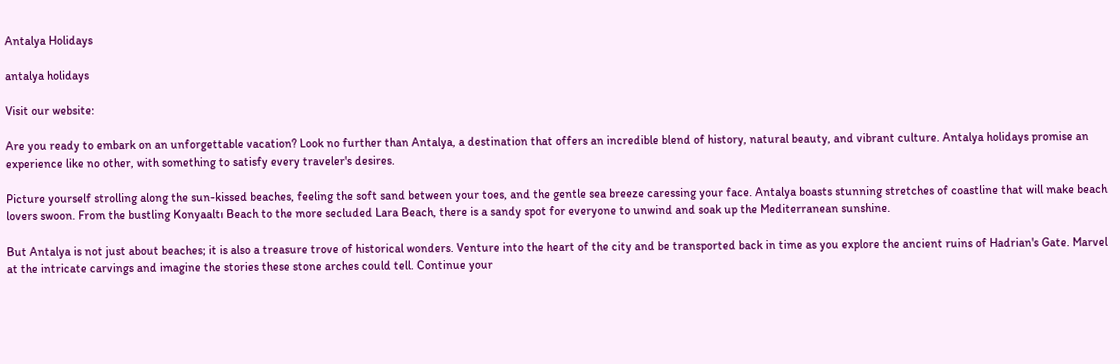Antalya Holidays

antalya holidays

Visit our website:

Are you ready to embark on an unforgettable vacation? Look no further than Antalya, a destination that offers an incredible blend of history, natural beauty, and vibrant culture. Antalya holidays promise an experience like no other, with something to satisfy every traveler's desires.

Picture yourself strolling along the sun-kissed beaches, feeling the soft sand between your toes, and the gentle sea breeze caressing your face. Antalya boasts stunning stretches of coastline that will make beach lovers swoon. From the bustling Konyaaltı Beach to the more secluded Lara Beach, there is a sandy spot for everyone to unwind and soak up the Mediterranean sunshine.

But Antalya is not just about beaches; it is also a treasure trove of historical wonders. Venture into the heart of the city and be transported back in time as you explore the ancient ruins of Hadrian's Gate. Marvel at the intricate carvings and imagine the stories these stone arches could tell. Continue your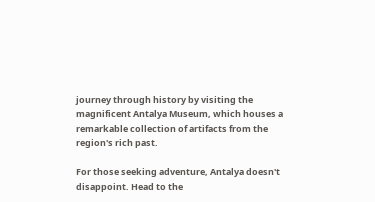journey through history by visiting the magnificent Antalya Museum, which houses a remarkable collection of artifacts from the region's rich past.

For those seeking adventure, Antalya doesn't disappoint. Head to the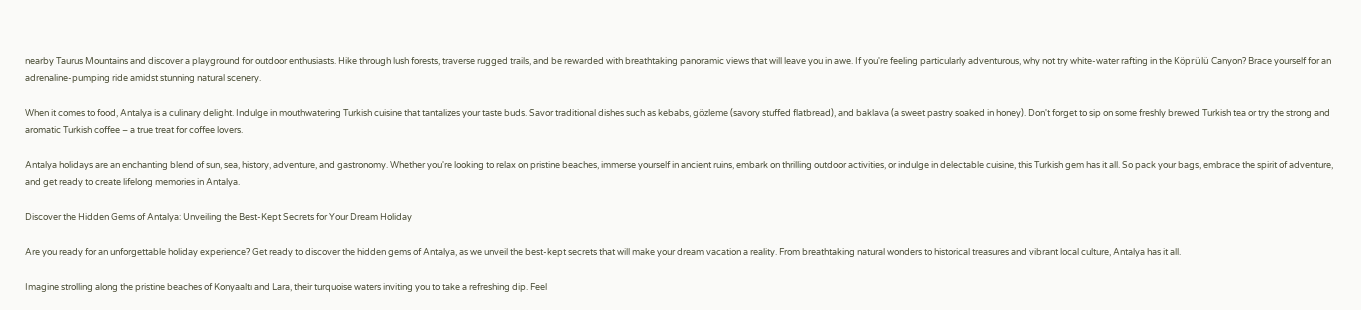nearby Taurus Mountains and discover a playground for outdoor enthusiasts. Hike through lush forests, traverse rugged trails, and be rewarded with breathtaking panoramic views that will leave you in awe. If you're feeling particularly adventurous, why not try white-water rafting in the Köprülü Canyon? Brace yourself for an adrenaline-pumping ride amidst stunning natural scenery.

When it comes to food, Antalya is a culinary delight. Indulge in mouthwatering Turkish cuisine that tantalizes your taste buds. Savor traditional dishes such as kebabs, gözleme (savory stuffed flatbread), and baklava (a sweet pastry soaked in honey). Don't forget to sip on some freshly brewed Turkish tea or try the strong and aromatic Turkish coffee – a true treat for coffee lovers.

Antalya holidays are an enchanting blend of sun, sea, history, adventure, and gastronomy. Whether you're looking to relax on pristine beaches, immerse yourself in ancient ruins, embark on thrilling outdoor activities, or indulge in delectable cuisine, this Turkish gem has it all. So pack your bags, embrace the spirit of adventure, and get ready to create lifelong memories in Antalya.

Discover the Hidden Gems of Antalya: Unveiling the Best-Kept Secrets for Your Dream Holiday

Are you ready for an unforgettable holiday experience? Get ready to discover the hidden gems of Antalya, as we unveil the best-kept secrets that will make your dream vacation a reality. From breathtaking natural wonders to historical treasures and vibrant local culture, Antalya has it all.

Imagine strolling along the pristine beaches of Konyaaltı and Lara, their turquoise waters inviting you to take a refreshing dip. Feel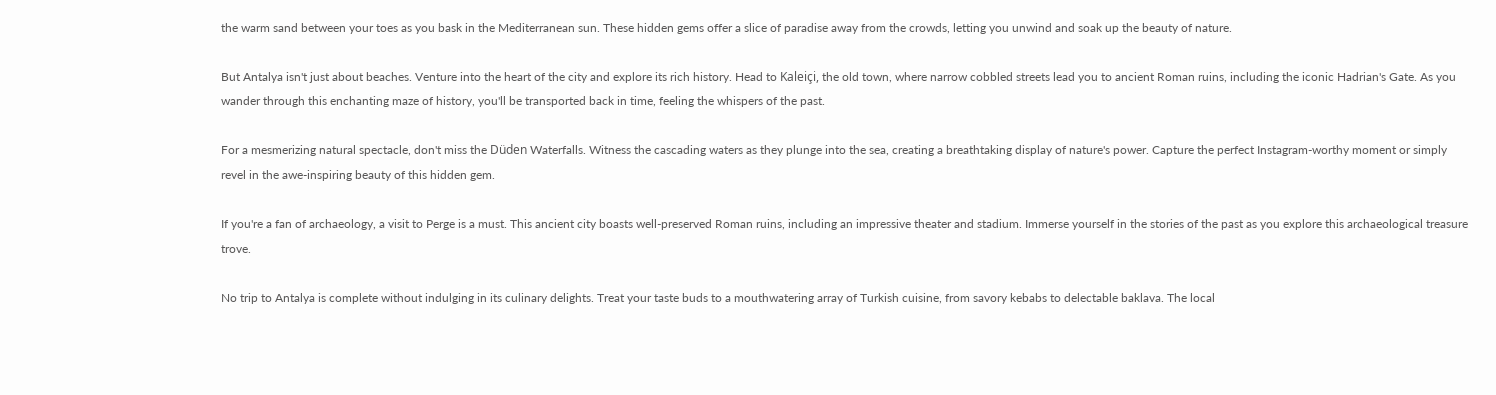the warm sand between your toes as you bask in the Mediterranean sun. These hidden gems offer a slice of paradise away from the crowds, letting you unwind and soak up the beauty of nature.

But Antalya isn't just about beaches. Venture into the heart of the city and explore its rich history. Head to Kaleiçi, the old town, where narrow cobbled streets lead you to ancient Roman ruins, including the iconic Hadrian's Gate. As you wander through this enchanting maze of history, you'll be transported back in time, feeling the whispers of the past.

For a mesmerizing natural spectacle, don't miss the Düden Waterfalls. Witness the cascading waters as they plunge into the sea, creating a breathtaking display of nature's power. Capture the perfect Instagram-worthy moment or simply revel in the awe-inspiring beauty of this hidden gem.

If you're a fan of archaeology, a visit to Perge is a must. This ancient city boasts well-preserved Roman ruins, including an impressive theater and stadium. Immerse yourself in the stories of the past as you explore this archaeological treasure trove.

No trip to Antalya is complete without indulging in its culinary delights. Treat your taste buds to a mouthwatering array of Turkish cuisine, from savory kebabs to delectable baklava. The local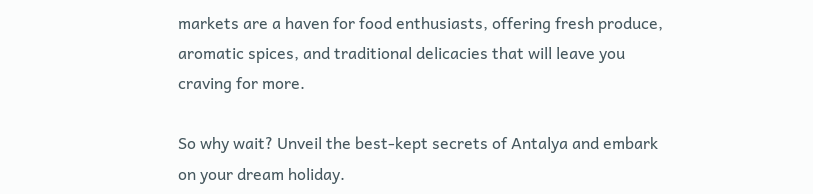markets are a haven for food enthusiasts, offering fresh produce, aromatic spices, and traditional delicacies that will leave you craving for more.

So why wait? Unveil the best-kept secrets of Antalya and embark on your dream holiday.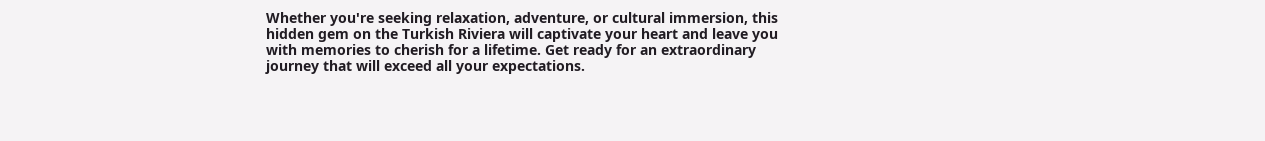Whether you're seeking relaxation, adventure, or cultural immersion, this hidden gem on the Turkish Riviera will captivate your heart and leave you with memories to cherish for a lifetime. Get ready for an extraordinary journey that will exceed all your expectations.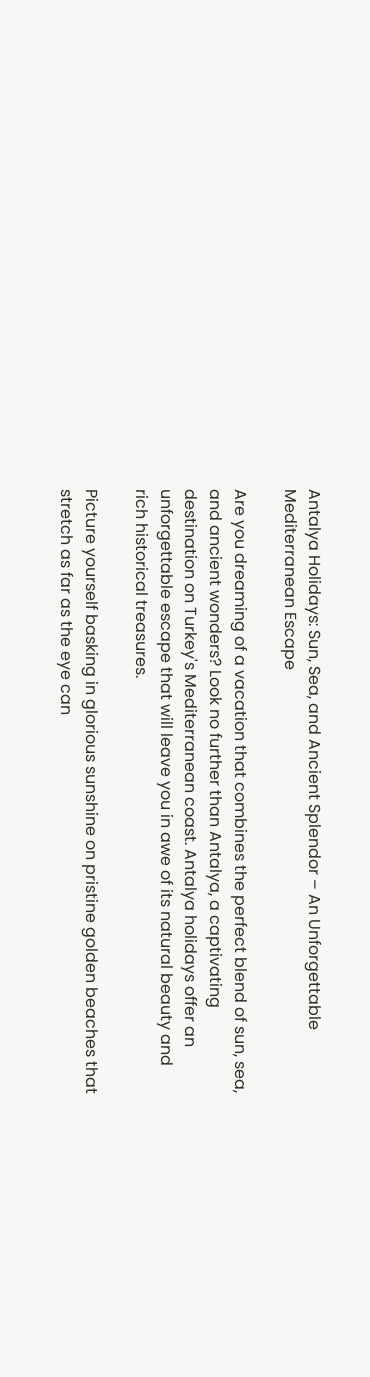Antalya Holidays: Sun, Sea, and Ancient Splendor – An Unforgettable Mediterranean Escape

Are you dreaming of a vacation that combines the perfect blend of sun, sea, and ancient wonders? Look no further than Antalya, a captivating destination on Turkey's Mediterranean coast. Antalya holidays offer an unforgettable escape that will leave you in awe of its natural beauty and rich historical treasures.

Picture yourself basking in glorious sunshine on pristine golden beaches that stretch as far as the eye can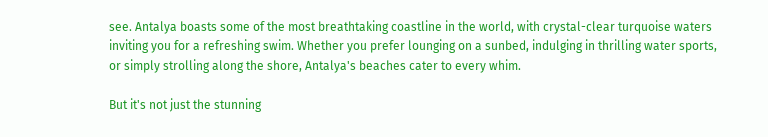see. Antalya boasts some of the most breathtaking coastline in the world, with crystal-clear turquoise waters inviting you for a refreshing swim. Whether you prefer lounging on a sunbed, indulging in thrilling water sports, or simply strolling along the shore, Antalya's beaches cater to every whim.

But it's not just the stunning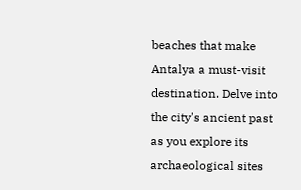beaches that make Antalya a must-visit destination. Delve into the city's ancient past as you explore its archaeological sites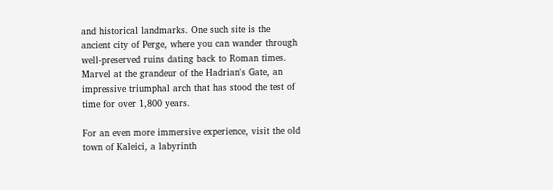and historical landmarks. One such site is the ancient city of Perge, where you can wander through well-preserved ruins dating back to Roman times. Marvel at the grandeur of the Hadrian's Gate, an impressive triumphal arch that has stood the test of time for over 1,800 years.

For an even more immersive experience, visit the old town of Kaleici, a labyrinth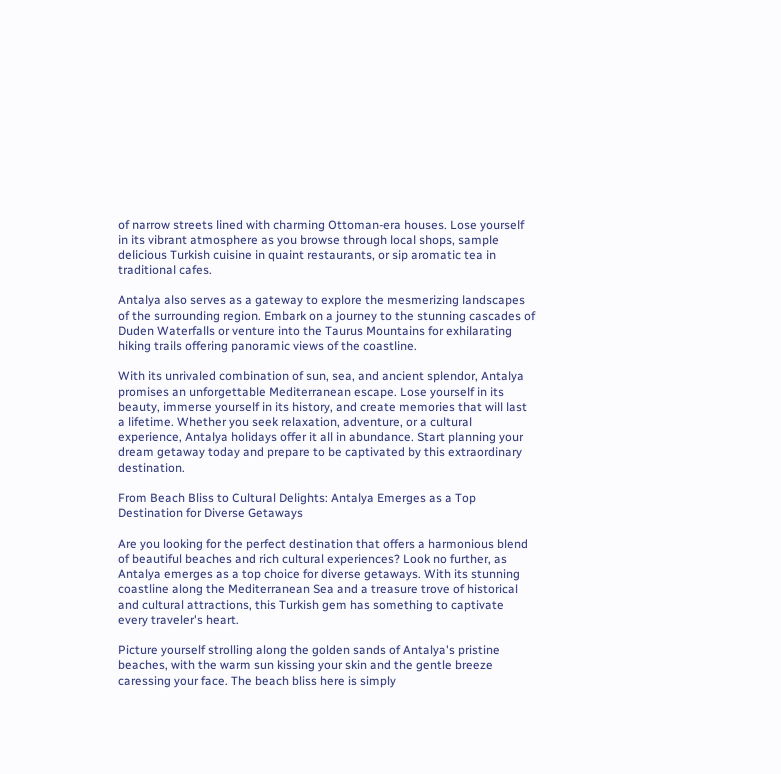of narrow streets lined with charming Ottoman-era houses. Lose yourself in its vibrant atmosphere as you browse through local shops, sample delicious Turkish cuisine in quaint restaurants, or sip aromatic tea in traditional cafes.

Antalya also serves as a gateway to explore the mesmerizing landscapes of the surrounding region. Embark on a journey to the stunning cascades of Duden Waterfalls or venture into the Taurus Mountains for exhilarating hiking trails offering panoramic views of the coastline.

With its unrivaled combination of sun, sea, and ancient splendor, Antalya promises an unforgettable Mediterranean escape. Lose yourself in its beauty, immerse yourself in its history, and create memories that will last a lifetime. Whether you seek relaxation, adventure, or a cultural experience, Antalya holidays offer it all in abundance. Start planning your dream getaway today and prepare to be captivated by this extraordinary destination.

From Beach Bliss to Cultural Delights: Antalya Emerges as a Top Destination for Diverse Getaways

Are you looking for the perfect destination that offers a harmonious blend of beautiful beaches and rich cultural experiences? Look no further, as Antalya emerges as a top choice for diverse getaways. With its stunning coastline along the Mediterranean Sea and a treasure trove of historical and cultural attractions, this Turkish gem has something to captivate every traveler's heart.

Picture yourself strolling along the golden sands of Antalya's pristine beaches, with the warm sun kissing your skin and the gentle breeze caressing your face. The beach bliss here is simply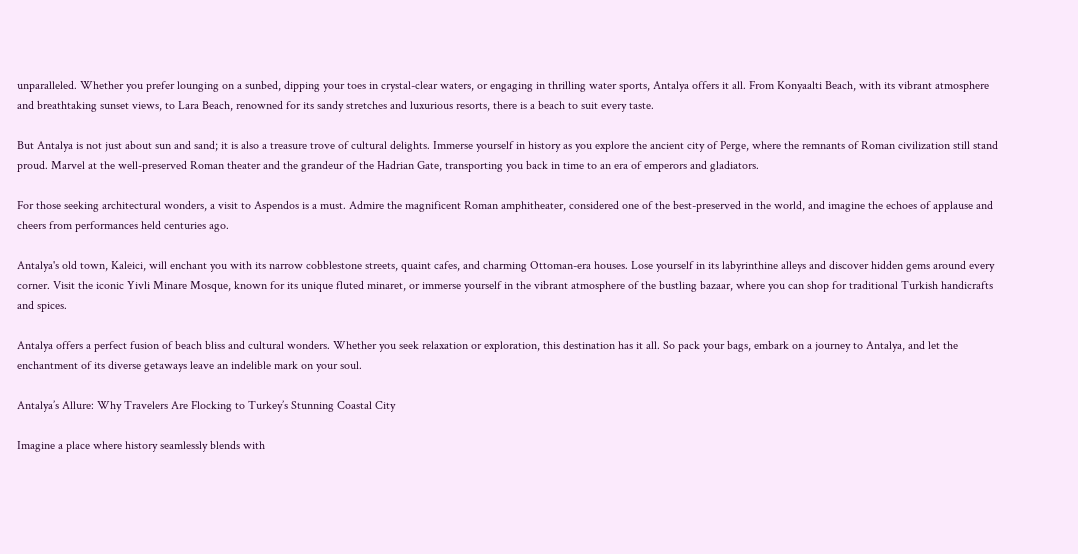unparalleled. Whether you prefer lounging on a sunbed, dipping your toes in crystal-clear waters, or engaging in thrilling water sports, Antalya offers it all. From Konyaalti Beach, with its vibrant atmosphere and breathtaking sunset views, to Lara Beach, renowned for its sandy stretches and luxurious resorts, there is a beach to suit every taste.

But Antalya is not just about sun and sand; it is also a treasure trove of cultural delights. Immerse yourself in history as you explore the ancient city of Perge, where the remnants of Roman civilization still stand proud. Marvel at the well-preserved Roman theater and the grandeur of the Hadrian Gate, transporting you back in time to an era of emperors and gladiators.

For those seeking architectural wonders, a visit to Aspendos is a must. Admire the magnificent Roman amphitheater, considered one of the best-preserved in the world, and imagine the echoes of applause and cheers from performances held centuries ago.

Antalya's old town, Kaleici, will enchant you with its narrow cobblestone streets, quaint cafes, and charming Ottoman-era houses. Lose yourself in its labyrinthine alleys and discover hidden gems around every corner. Visit the iconic Yivli Minare Mosque, known for its unique fluted minaret, or immerse yourself in the vibrant atmosphere of the bustling bazaar, where you can shop for traditional Turkish handicrafts and spices.

Antalya offers a perfect fusion of beach bliss and cultural wonders. Whether you seek relaxation or exploration, this destination has it all. So pack your bags, embark on a journey to Antalya, and let the enchantment of its diverse getaways leave an indelible mark on your soul.

Antalya’s Allure: Why Travelers Are Flocking to Turkey’s Stunning Coastal City

Imagine a place where history seamlessly blends with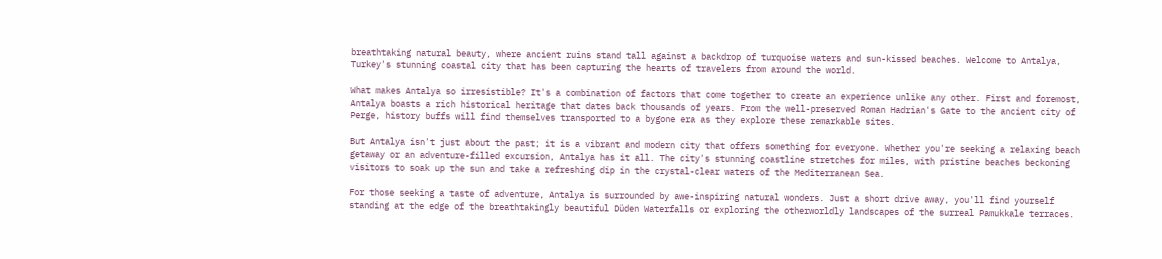breathtaking natural beauty, where ancient ruins stand tall against a backdrop of turquoise waters and sun-kissed beaches. Welcome to Antalya, Turkey's stunning coastal city that has been capturing the hearts of travelers from around the world.

What makes Antalya so irresistible? It's a combination of factors that come together to create an experience unlike any other. First and foremost, Antalya boasts a rich historical heritage that dates back thousands of years. From the well-preserved Roman Hadrian's Gate to the ancient city of Perge, history buffs will find themselves transported to a bygone era as they explore these remarkable sites.

But Antalya isn't just about the past; it is a vibrant and modern city that offers something for everyone. Whether you're seeking a relaxing beach getaway or an adventure-filled excursion, Antalya has it all. The city's stunning coastline stretches for miles, with pristine beaches beckoning visitors to soak up the sun and take a refreshing dip in the crystal-clear waters of the Mediterranean Sea.

For those seeking a taste of adventure, Antalya is surrounded by awe-inspiring natural wonders. Just a short drive away, you'll find yourself standing at the edge of the breathtakingly beautiful Düden Waterfalls or exploring the otherworldly landscapes of the surreal Pamukkale terraces.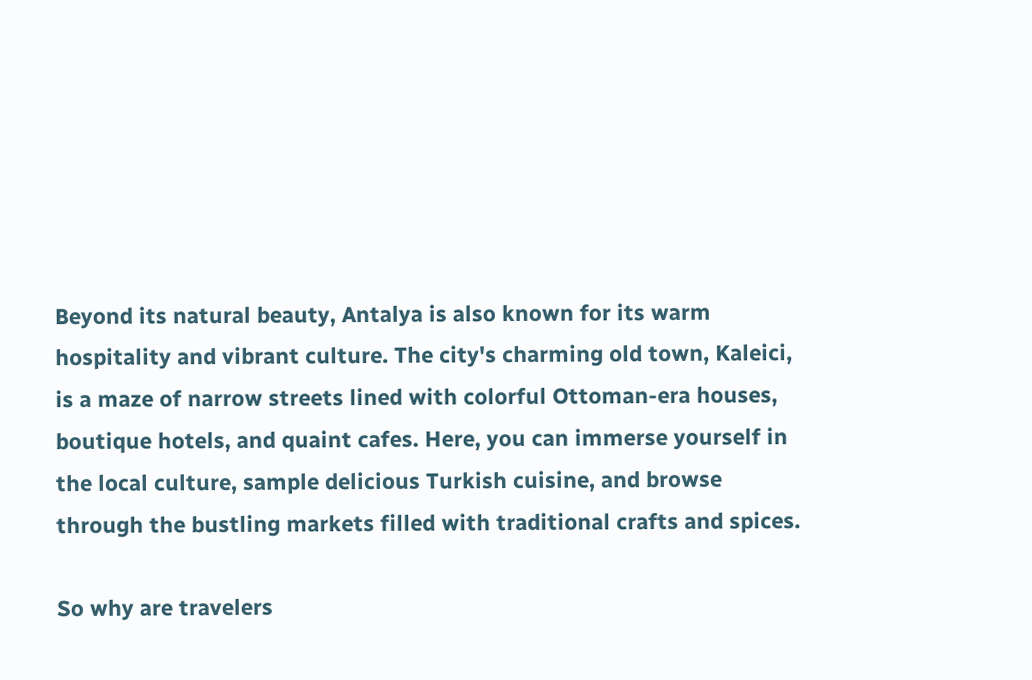Beyond its natural beauty, Antalya is also known for its warm hospitality and vibrant culture. The city's charming old town, Kaleici, is a maze of narrow streets lined with colorful Ottoman-era houses, boutique hotels, and quaint cafes. Here, you can immerse yourself in the local culture, sample delicious Turkish cuisine, and browse through the bustling markets filled with traditional crafts and spices.

So why are travelers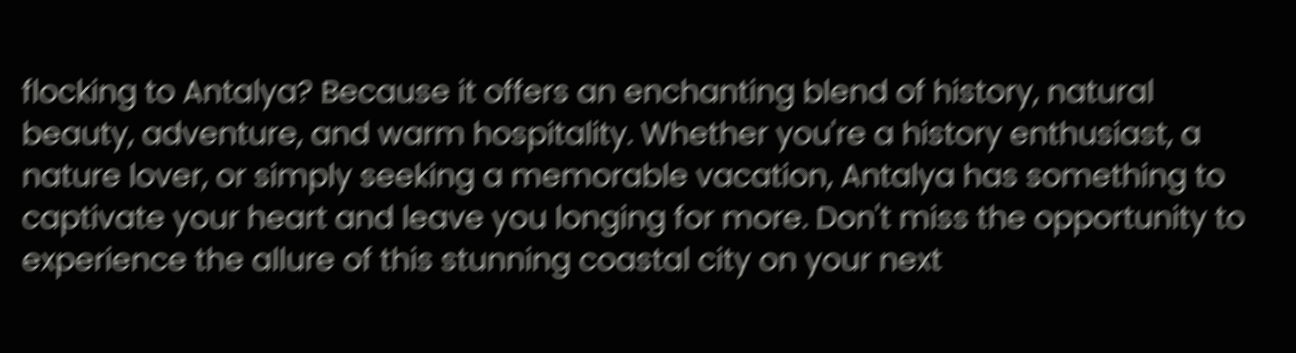flocking to Antalya? Because it offers an enchanting blend of history, natural beauty, adventure, and warm hospitality. Whether you're a history enthusiast, a nature lover, or simply seeking a memorable vacation, Antalya has something to captivate your heart and leave you longing for more. Don't miss the opportunity to experience the allure of this stunning coastal city on your next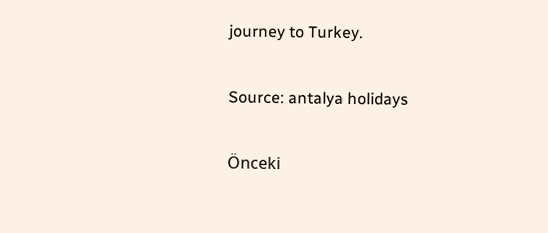journey to Turkey.

Source: antalya holidays

Önceki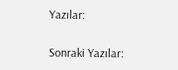Yazılar:

Sonraki Yazılar: